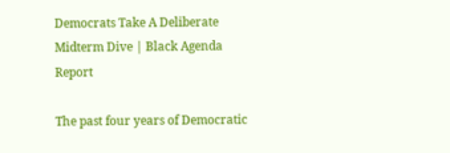Democrats Take A Deliberate Midterm Dive | Black Agenda Report

The past four years of Democratic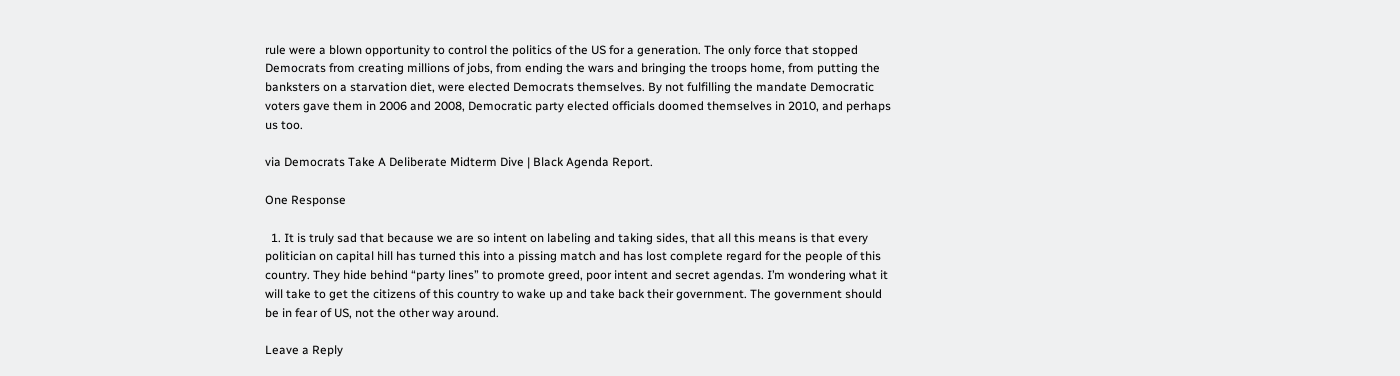rule were a blown opportunity to control the politics of the US for a generation. The only force that stopped Democrats from creating millions of jobs, from ending the wars and bringing the troops home, from putting the banksters on a starvation diet, were elected Democrats themselves. By not fulfilling the mandate Democratic voters gave them in 2006 and 2008, Democratic party elected officials doomed themselves in 2010, and perhaps us too.

via Democrats Take A Deliberate Midterm Dive | Black Agenda Report.

One Response

  1. It is truly sad that because we are so intent on labeling and taking sides, that all this means is that every politician on capital hill has turned this into a pissing match and has lost complete regard for the people of this country. They hide behind “party lines” to promote greed, poor intent and secret agendas. I’m wondering what it will take to get the citizens of this country to wake up and take back their government. The government should be in fear of US, not the other way around.

Leave a Reply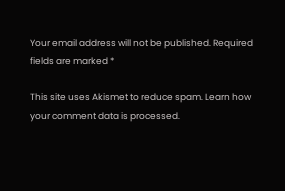Your email address will not be published. Required fields are marked *

This site uses Akismet to reduce spam. Learn how your comment data is processed.